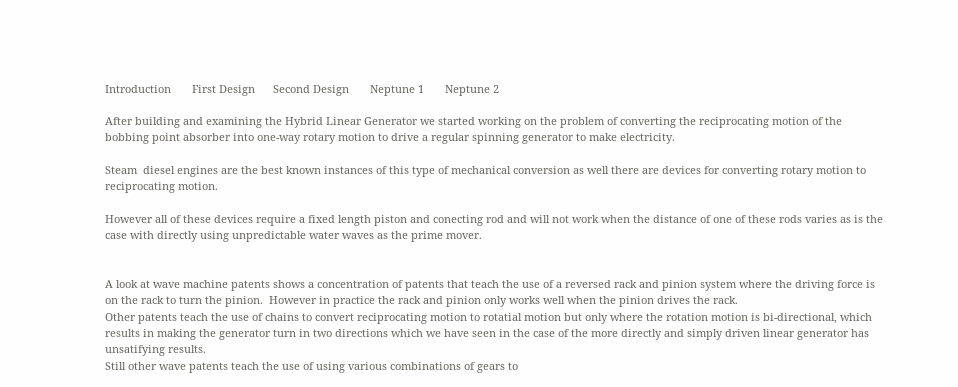Introduction       First Design      Second Design       Neptune 1       Neptune 2

After building and examining the Hybrid Linear Generator we started working on the problem of converting the reciprocating motion of the bobbing point absorber into one-way rotary motion to drive a regular spinning generator to make electricity.

Steam  diesel engines are the best known instances of this type of mechanical conversion as well there are devices for converting rotary motion to reciprocating motion.

However all of these devices require a fixed length piston and conecting rod and will not work when the distance of one of these rods varies as is the case with directly using unpredictable water waves as the prime mover.


A look at wave machine patents shows a concentration of patents that teach the use of a reversed rack and pinion system where the driving force is on the rack to turn the pinion.  However in practice the rack and pinion only works well when the pinion drives the rack.
Other patents teach the use of chains to convert reciprocating motion to rotatial motion but only where the rotation motion is bi-directional, which results in making the generator turn in two directions which we have seen in the case of the more directly and simply driven linear generator has unsatifying results.
Still other wave patents teach the use of using various combinations of gears to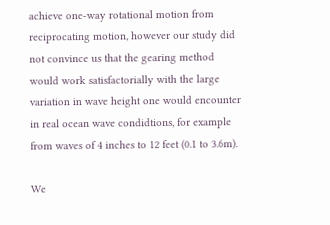achieve one-way rotational motion from reciprocating motion, however our study did not convince us that the gearing method would work satisfactorially with the large variation in wave height one would encounter in real ocean wave condidtions, for example from waves of 4 inches to 12 feet (0.1 to 3.6m).

We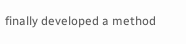finally developed a method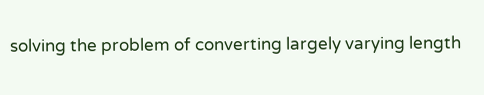solving the problem of converting largely varying length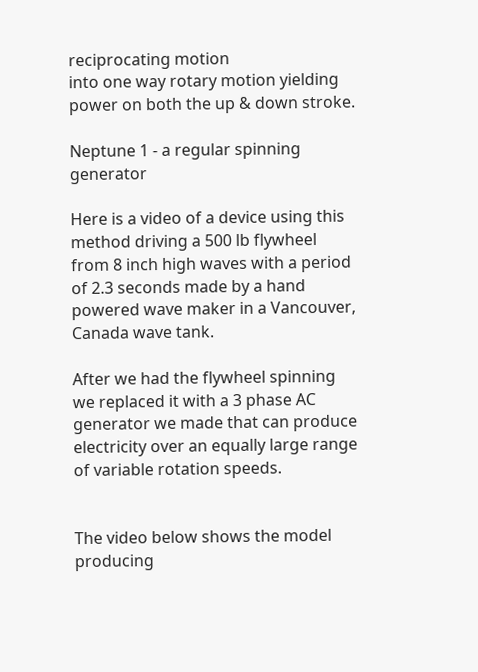reciprocating motion
into one way rotary motion yielding power on both the up & down stroke.

Neptune 1 - a regular spinning generator

Here is a video of a device using this method driving a 500 lb flywheel from 8 inch high waves with a period of 2.3 seconds made by a hand powered wave maker in a Vancouver, Canada wave tank.

After we had the flywheel spinning we replaced it with a 3 phase AC generator we made that can produce electricity over an equally large range of variable rotation speeds.


The video below shows the model producing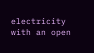electricity with an open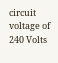circuit voltage of 240 Volts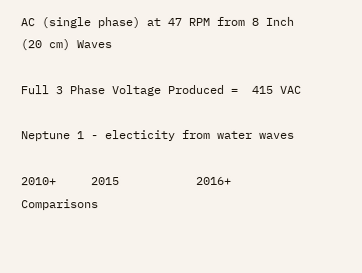AC (single phase) at 47 RPM from 8 Inch (20 cm) Waves

Full 3 Phase Voltage Produced =  415 VAC

Neptune 1 - electicity from water waves

2010+     2015           2016+        Comparisons